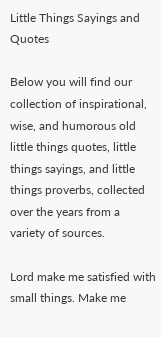Little Things Sayings and Quotes

Below you will find our collection of inspirational, wise, and humorous old little things quotes, little things sayings, and little things proverbs, collected over the years from a variety of sources.

Lord make me satisfied with small things. Make me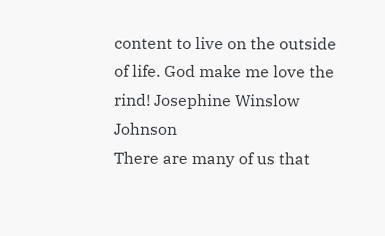content to live on the outside of life. God make me love the rind! Josephine Winslow Johnson
There are many of us that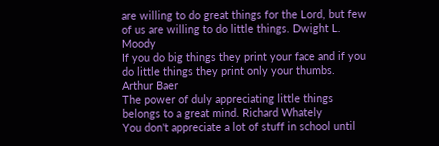are willing to do great things for the Lord, but few of us are willing to do little things. Dwight L. Moody
If you do big things they print your face and if you do little things they print only your thumbs. Arthur Baer
The power of duly appreciating little things belongs to a great mind. Richard Whately
You don't appreciate a lot of stuff in school until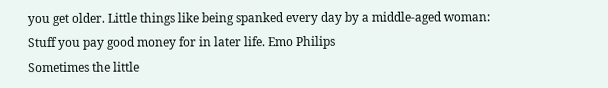you get older. Little things like being spanked every day by a middle-aged woman: Stuff you pay good money for in later life. Emo Philips
Sometimes the little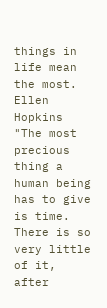things in life mean the most. Ellen Hopkins
"The most precious thing a human being has to give is time. There is so very little of it, after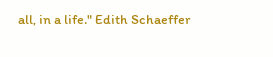all, in a life." Edith Schaeffer